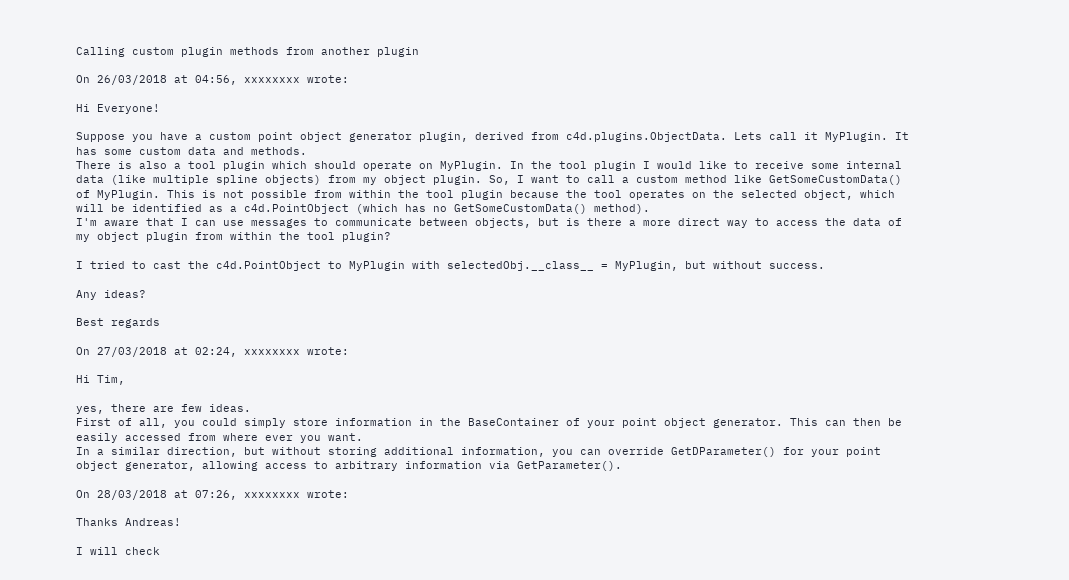Calling custom plugin methods from another plugin

On 26/03/2018 at 04:56, xxxxxxxx wrote:

Hi Everyone!

Suppose you have a custom point object generator plugin, derived from c4d.plugins.ObjectData. Lets call it MyPlugin. It has some custom data and methods.
There is also a tool plugin which should operate on MyPlugin. In the tool plugin I would like to receive some internal data (like multiple spline objects) from my object plugin. So, I want to call a custom method like GetSomeCustomData() of MyPlugin. This is not possible from within the tool plugin because the tool operates on the selected object, which will be identified as a c4d.PointObject (which has no GetSomeCustomData() method).
I'm aware that I can use messages to communicate between objects, but is there a more direct way to access the data of my object plugin from within the tool plugin?

I tried to cast the c4d.PointObject to MyPlugin with selectedObj.__class__ = MyPlugin, but without success.

Any ideas?

Best regards

On 27/03/2018 at 02:24, xxxxxxxx wrote:

Hi Tim,

yes, there are few ideas.
First of all, you could simply store information in the BaseContainer of your point object generator. This can then be easily accessed from where ever you want.
In a similar direction, but without storing additional information, you can override GetDParameter() for your point object generator, allowing access to arbitrary information via GetParameter().

On 28/03/2018 at 07:26, xxxxxxxx wrote:

Thanks Andreas!

I will check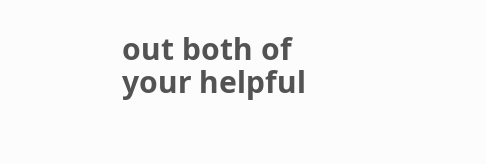out both of your helpful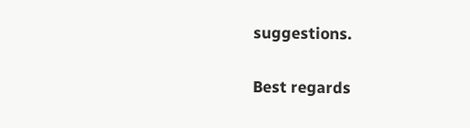suggestions.

Best regards